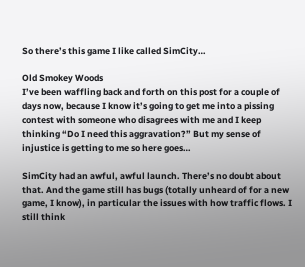So there’s this game I like called SimCity…

Old Smokey Woods
I’ve been waffling back and forth on this post for a couple of days now, because I know it’s going to get me into a pissing contest with someone who disagrees with me and I keep thinking “Do I need this aggravation?” But my sense of injustice is getting to me so here goes…

SimCity had an awful, awful launch. There’s no doubt about that. And the game still has bugs (totally unheard of for a new game, I know), in particular the issues with how traffic flows. I still think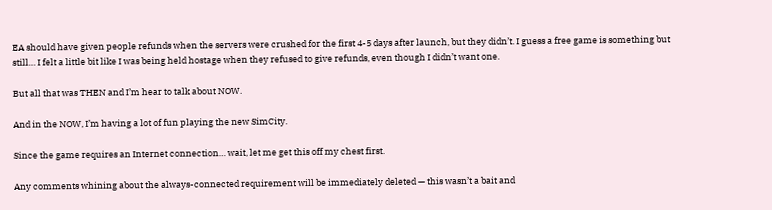EA should have given people refunds when the servers were crushed for the first 4-5 days after launch, but they didn’t. I guess a free game is something but still… I felt a little bit like I was being held hostage when they refused to give refunds, even though I didn’t want one.

But all that was THEN and I’m hear to talk about NOW.

And in the NOW, I’m having a lot of fun playing the new SimCity.

Since the game requires an Internet connection… wait, let me get this off my chest first.

Any comments whining about the always-connected requirement will be immediately deleted — this wasn’t a bait and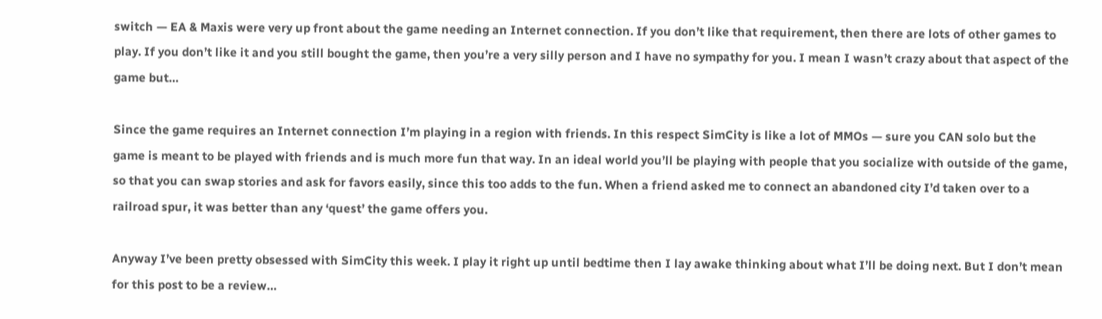switch — EA & Maxis were very up front about the game needing an Internet connection. If you don’t like that requirement, then there are lots of other games to play. If you don’t like it and you still bought the game, then you’re a very silly person and I have no sympathy for you. I mean I wasn’t crazy about that aspect of the game but…

Since the game requires an Internet connection I’m playing in a region with friends. In this respect SimCity is like a lot of MMOs — sure you CAN solo but the game is meant to be played with friends and is much more fun that way. In an ideal world you’ll be playing with people that you socialize with outside of the game, so that you can swap stories and ask for favors easily, since this too adds to the fun. When a friend asked me to connect an abandoned city I’d taken over to a railroad spur, it was better than any ‘quest’ the game offers you.

Anyway I’ve been pretty obsessed with SimCity this week. I play it right up until bedtime then I lay awake thinking about what I’ll be doing next. But I don’t mean for this post to be a review…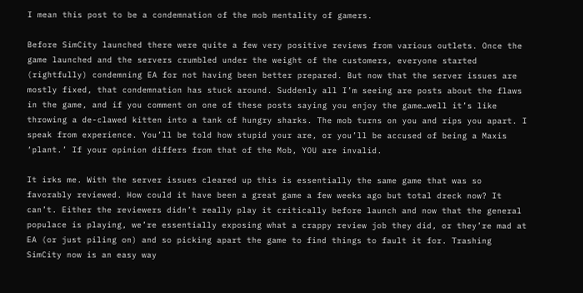I mean this post to be a condemnation of the mob mentality of gamers.

Before SimCity launched there were quite a few very positive reviews from various outlets. Once the game launched and the servers crumbled under the weight of the customers, everyone started (rightfully) condemning EA for not having been better prepared. But now that the server issues are mostly fixed, that condemnation has stuck around. Suddenly all I’m seeing are posts about the flaws in the game, and if you comment on one of these posts saying you enjoy the game…well it’s like throwing a de-clawed kitten into a tank of hungry sharks. The mob turns on you and rips you apart. I speak from experience. You’ll be told how stupid your are, or you’ll be accused of being a Maxis ‘plant.’ If your opinion differs from that of the Mob, YOU are invalid.

It irks me. With the server issues cleared up this is essentially the same game that was so favorably reviewed. How could it have been a great game a few weeks ago but total dreck now? It can’t. Either the reviewers didn’t really play it critically before launch and now that the general populace is playing, we’re essentially exposing what a crappy review job they did, or they’re mad at EA (or just piling on) and so picking apart the game to find things to fault it for. Trashing SimCity now is an easy way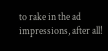to rake in the ad impressions, after all!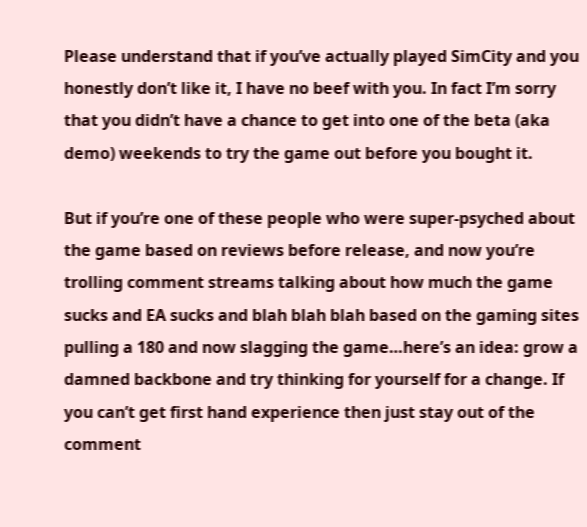Please understand that if you’ve actually played SimCity and you honestly don’t like it, I have no beef with you. In fact I’m sorry that you didn’t have a chance to get into one of the beta (aka demo) weekends to try the game out before you bought it.

But if you’re one of these people who were super-psyched about the game based on reviews before release, and now you’re trolling comment streams talking about how much the game sucks and EA sucks and blah blah blah based on the gaming sites pulling a 180 and now slagging the game…here’s an idea: grow a damned backbone and try thinking for yourself for a change. If you can’t get first hand experience then just stay out of the comment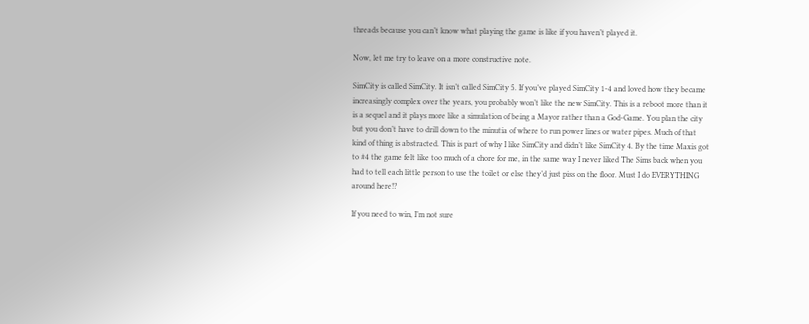threads because you can’t know what playing the game is like if you haven’t played it.

Now, let me try to leave on a more constructive note.

SimCity is called SimCity. It isn’t called SimCity 5. If you’ve played SimCity 1-4 and loved how they became increasingly complex over the years, you probably won’t like the new SimCity. This is a reboot more than it is a sequel and it plays more like a simulation of being a Mayor rather than a God-Game. You plan the city but you don’t have to drill down to the minutia of where to run power lines or water pipes. Much of that kind of thing is abstracted. This is part of why I like SimCity and didn’t like SimCity 4. By the time Maxis got to #4 the game felt like too much of a chore for me, in the same way I never liked The Sims back when you had to tell each little person to use the toilet or else they’d just piss on the floor. Must I do EVERYTHING around here!?

If you need to win, I’m not sure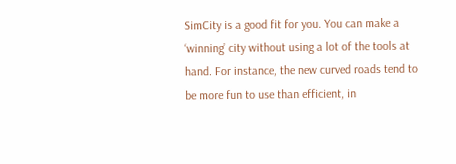SimCity is a good fit for you. You can make a ‘winning’ city without using a lot of the tools at hand. For instance, the new curved roads tend to be more fun to use than efficient, in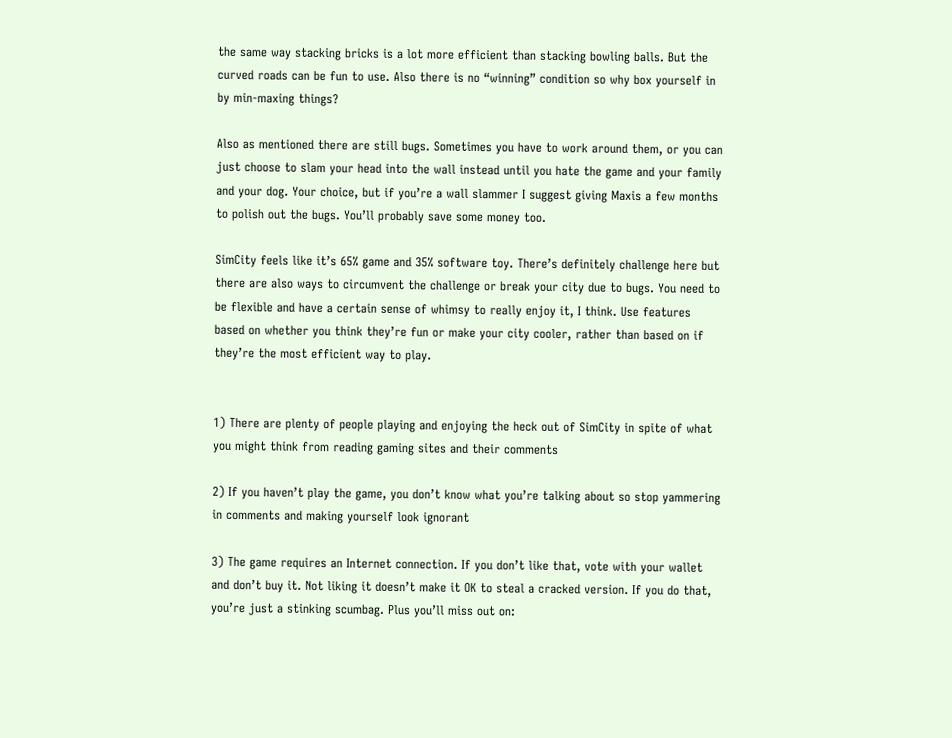the same way stacking bricks is a lot more efficient than stacking bowling balls. But the curved roads can be fun to use. Also there is no “winning” condition so why box yourself in by min-maxing things?

Also as mentioned there are still bugs. Sometimes you have to work around them, or you can just choose to slam your head into the wall instead until you hate the game and your family and your dog. Your choice, but if you’re a wall slammer I suggest giving Maxis a few months to polish out the bugs. You’ll probably save some money too.

SimCity feels like it’s 65% game and 35% software toy. There’s definitely challenge here but there are also ways to circumvent the challenge or break your city due to bugs. You need to be flexible and have a certain sense of whimsy to really enjoy it, I think. Use features based on whether you think they’re fun or make your city cooler, rather than based on if they’re the most efficient way to play.


1) There are plenty of people playing and enjoying the heck out of SimCity in spite of what you might think from reading gaming sites and their comments

2) If you haven’t play the game, you don’t know what you’re talking about so stop yammering in comments and making yourself look ignorant

3) The game requires an Internet connection. If you don’t like that, vote with your wallet and don’t buy it. Not liking it doesn’t make it OK to steal a cracked version. If you do that, you’re just a stinking scumbag. Plus you’ll miss out on: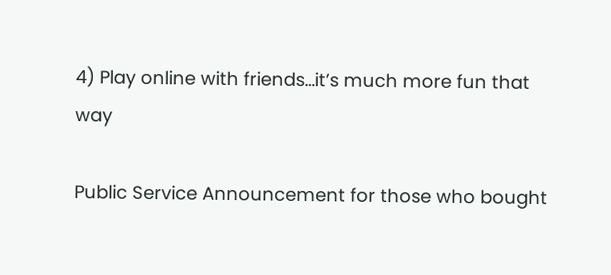4) Play online with friends…it’s much more fun that way

Public Service Announcement for those who bought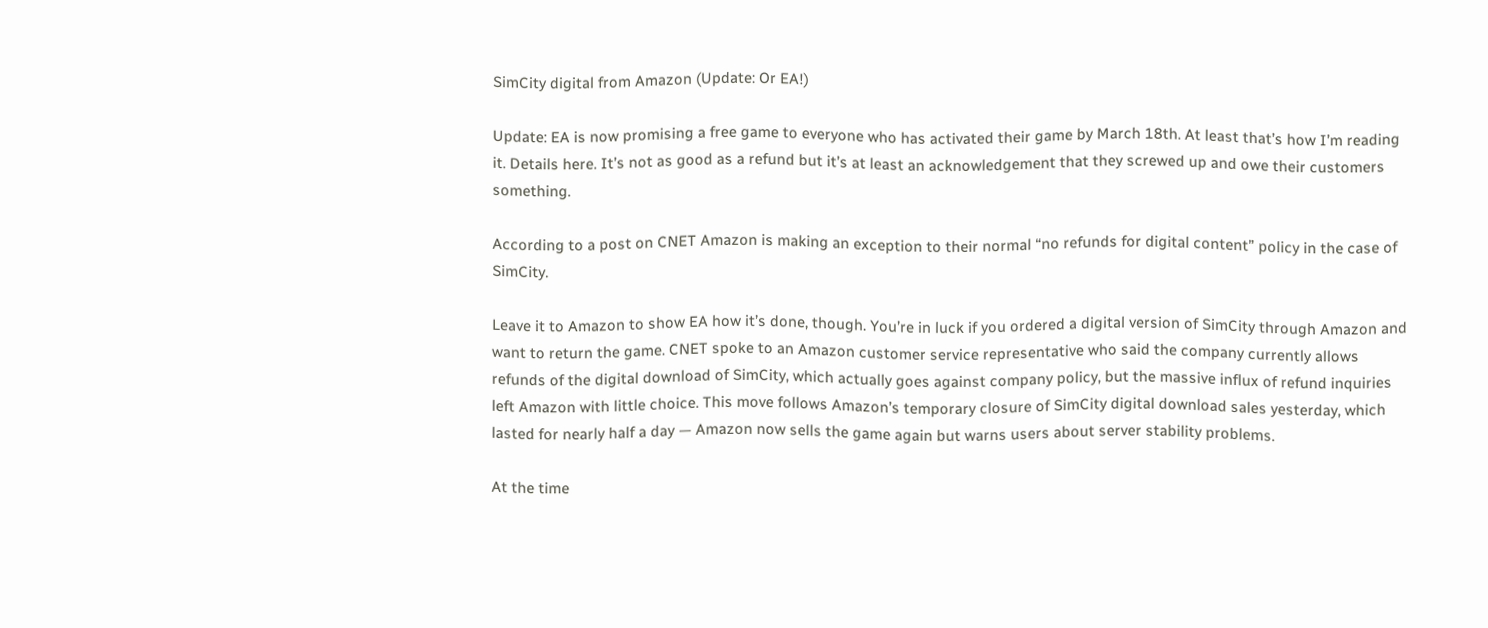SimCity digital from Amazon (Update: Or EA!)

Update: EA is now promising a free game to everyone who has activated their game by March 18th. At least that’s how I’m reading it. Details here. It’s not as good as a refund but it’s at least an acknowledgement that they screwed up and owe their customers something.

According to a post on CNET Amazon is making an exception to their normal “no refunds for digital content” policy in the case of SimCity.

Leave it to Amazon to show EA how it’s done, though. You’re in luck if you ordered a digital version of SimCity through Amazon and want to return the game. CNET spoke to an Amazon customer service representative who said the company currently allows refunds of the digital download of SimCity, which actually goes against company policy, but the massive influx of refund inquiries left Amazon with little choice. This move follows Amazon’s temporary closure of SimCity digital download sales yesterday, which lasted for nearly half a day — Amazon now sells the game again but warns users about server stability problems.

At the time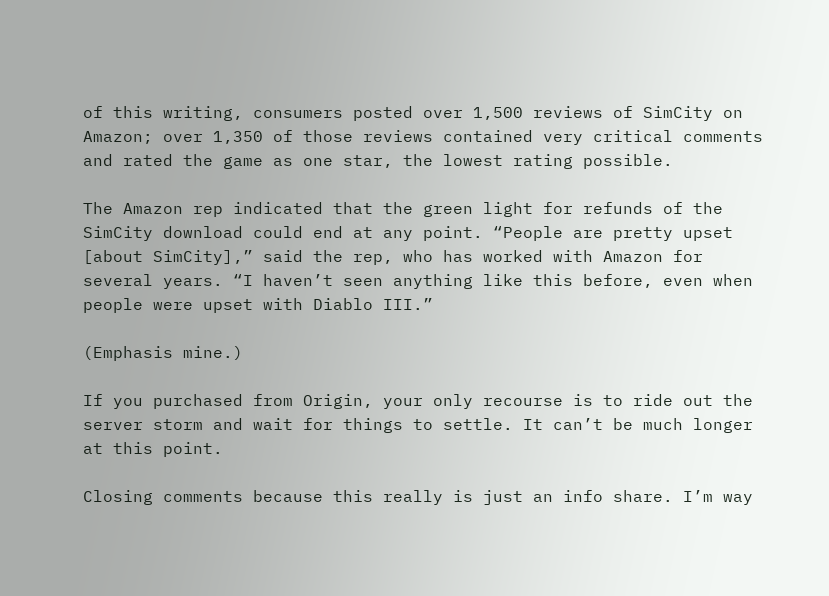of this writing, consumers posted over 1,500 reviews of SimCity on Amazon; over 1,350 of those reviews contained very critical comments and rated the game as one star, the lowest rating possible.

The Amazon rep indicated that the green light for refunds of the SimCity download could end at any point. “People are pretty upset [about SimCity],” said the rep, who has worked with Amazon for several years. “I haven’t seen anything like this before, even when people were upset with Diablo III.”

(Emphasis mine.)

If you purchased from Origin, your only recourse is to ride out the server storm and wait for things to settle. It can’t be much longer at this point.

Closing comments because this really is just an info share. I’m way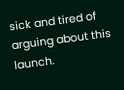sick and tired of arguing about this launch.